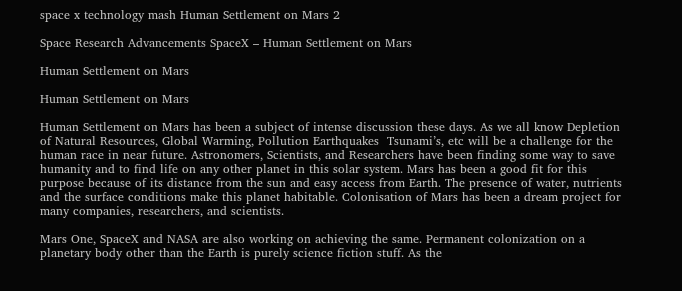space x technology mash Human Settlement on Mars 2

Space Research Advancements SpaceX – Human Settlement on Mars

Human Settlement on Mars

Human Settlement on Mars

Human Settlement on Mars has been a subject of intense discussion these days. As we all know Depletion of Natural Resources, Global Warming, Pollution Earthquakes  Tsunami’s, etc will be a challenge for the human race in near future. Astronomers, Scientists, and Researchers have been finding some way to save humanity and to find life on any other planet in this solar system. Mars has been a good fit for this purpose because of its distance from the sun and easy access from Earth. The presence of water, nutrients and the surface conditions make this planet habitable. Colonisation of Mars has been a dream project for many companies, researchers, and scientists.

Mars One, SpaceX and NASA are also working on achieving the same. Permanent colonization on a planetary body other than the Earth is purely science fiction stuff. As the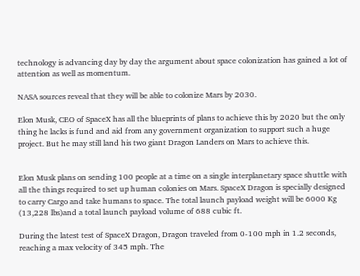technology is advancing day by day the argument about space colonization has gained a lot of attention as well as momentum.

NASA sources reveal that they will be able to colonize Mars by 2030.

Elon Musk, CEO of SpaceX has all the blueprints of plans to achieve this by 2020 but the only thing he lacks is fund and aid from any government organization to support such a huge project. But he may still land his two giant Dragon Landers on Mars to achieve this.


Elon Musk plans on sending 100 people at a time on a single interplanetary space shuttle with all the things required to set up human colonies on Mars. SpaceX Dragon is specially designed to carry Cargo and take humans to space. The total launch payload weight will be 6000 Kg (13,228 lbs)and a total launch payload volume of 688 cubic ft.

During the latest test of SpaceX Dragon, Dragon traveled from 0-100 mph in 1.2 seconds, reaching a max velocity of 345 mph. The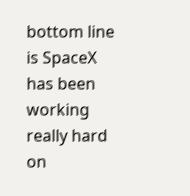bottom line is SpaceX has been working really hard on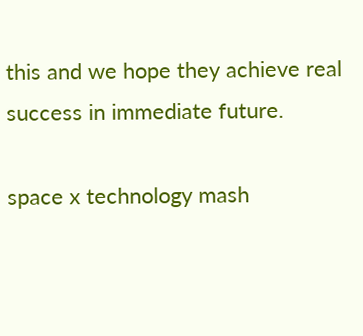this and we hope they achieve real success in immediate future.

space x technology mash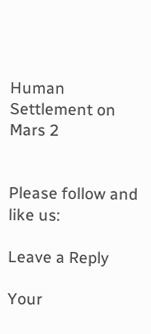Human Settlement on Mars 2


Please follow and like us:

Leave a Reply

Your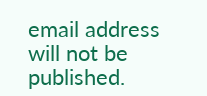email address will not be published.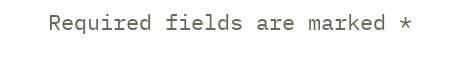Required fields are marked *